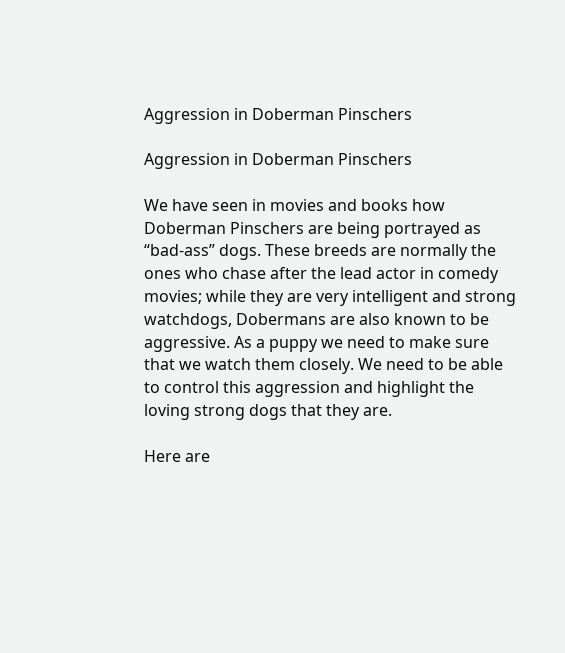Aggression in Doberman Pinschers

Aggression in Doberman Pinschers

We have seen in movies and books how Doberman Pinschers are being portrayed as “bad-ass” dogs. These breeds are normally the ones who chase after the lead actor in comedy movies; while they are very intelligent and strong watchdogs, Dobermans are also known to be aggressive. As a puppy we need to make sure that we watch them closely. We need to be able to control this aggression and highlight the loving strong dogs that they are.

Here are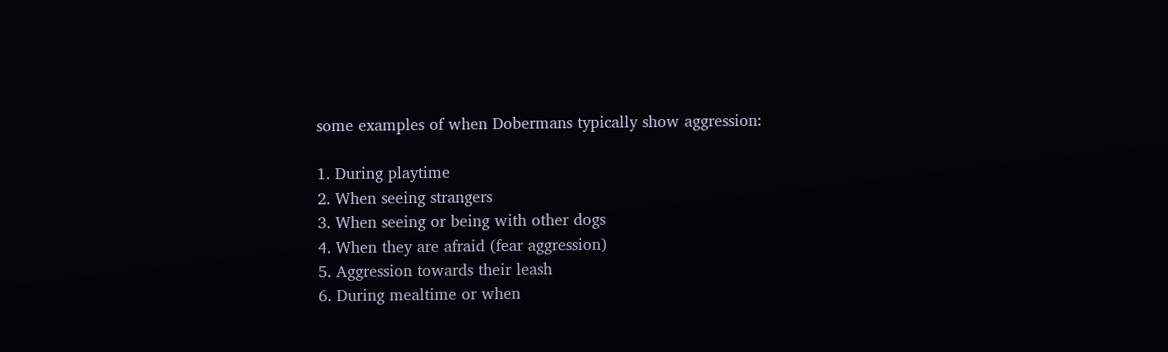some examples of when Dobermans typically show aggression:

1. During playtime
2. When seeing strangers
3. When seeing or being with other dogs
4. When they are afraid (fear aggression)
5. Aggression towards their leash
6. During mealtime or when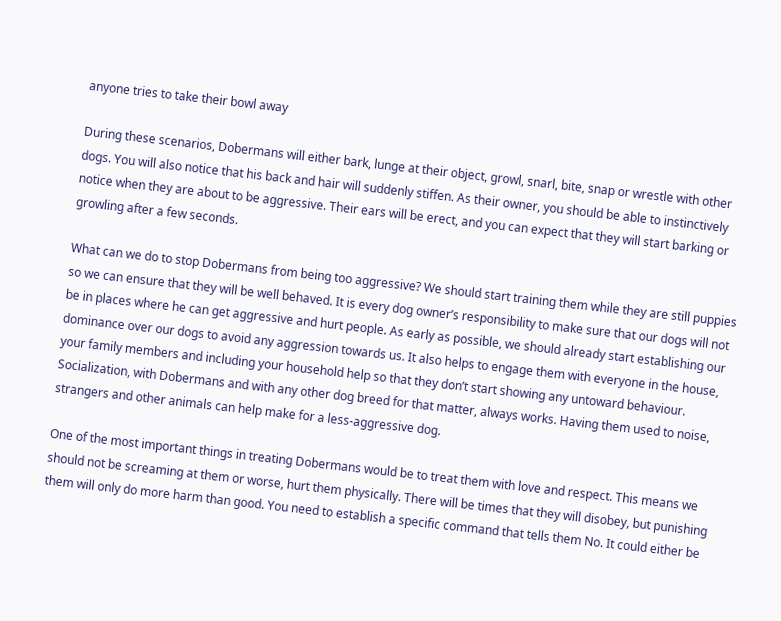anyone tries to take their bowl away

During these scenarios, Dobermans will either bark, lunge at their object, growl, snarl, bite, snap or wrestle with other dogs. You will also notice that his back and hair will suddenly stiffen. As their owner, you should be able to instinctively notice when they are about to be aggressive. Their ears will be erect, and you can expect that they will start barking or growling after a few seconds.

What can we do to stop Dobermans from being too aggressive? We should start training them while they are still puppies so we can ensure that they will be well behaved. It is every dog owner’s responsibility to make sure that our dogs will not be in places where he can get aggressive and hurt people. As early as possible, we should already start establishing our dominance over our dogs to avoid any aggression towards us. It also helps to engage them with everyone in the house, your family members and including your household help so that they don’t start showing any untoward behaviour. Socialization, with Dobermans and with any other dog breed for that matter, always works. Having them used to noise, strangers and other animals can help make for a less-aggressive dog.

One of the most important things in treating Dobermans would be to treat them with love and respect. This means we should not be screaming at them or worse, hurt them physically. There will be times that they will disobey, but punishing them will only do more harm than good. You need to establish a specific command that tells them No. It could either be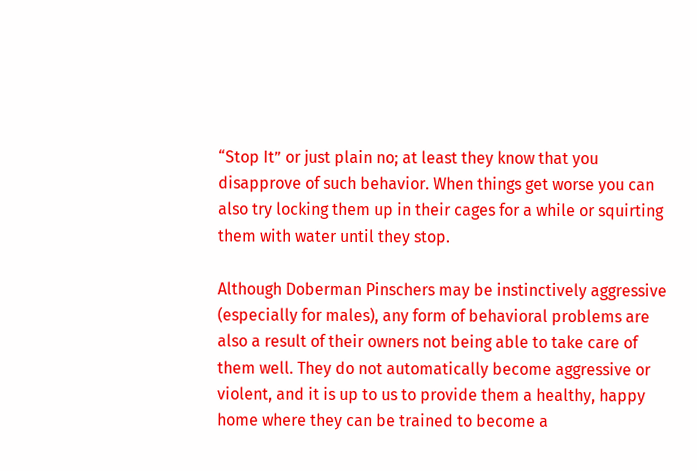“Stop It” or just plain no; at least they know that you disapprove of such behavior. When things get worse you can also try locking them up in their cages for a while or squirting them with water until they stop.

Although Doberman Pinschers may be instinctively aggressive (especially for males), any form of behavioral problems are also a result of their owners not being able to take care of them well. They do not automatically become aggressive or violent, and it is up to us to provide them a healthy, happy home where they can be trained to become a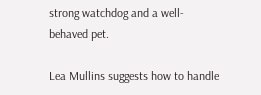strong watchdog and a well-behaved pet.

Lea Mullins suggests how to handle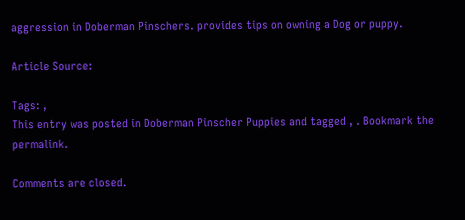aggression in Doberman Pinschers. provides tips on owning a Dog or puppy.

Article Source:

Tags: ,
This entry was posted in Doberman Pinscher Puppies and tagged , . Bookmark the permalink.

Comments are closed.